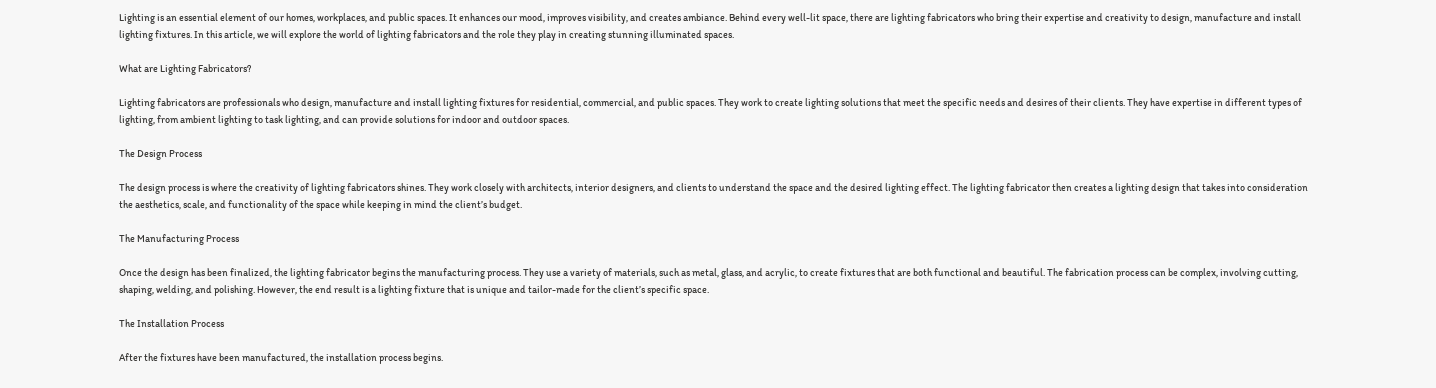Lighting is an essential element of our homes, workplaces, and public spaces. It enhances our mood, improves visibility, and creates ambiance. Behind every well-lit space, there are lighting fabricators who bring their expertise and creativity to design, manufacture and install lighting fixtures. In this article, we will explore the world of lighting fabricators and the role they play in creating stunning illuminated spaces.

What are Lighting Fabricators?

Lighting fabricators are professionals who design, manufacture and install lighting fixtures for residential, commercial, and public spaces. They work to create lighting solutions that meet the specific needs and desires of their clients. They have expertise in different types of lighting, from ambient lighting to task lighting, and can provide solutions for indoor and outdoor spaces.

The Design Process

The design process is where the creativity of lighting fabricators shines. They work closely with architects, interior designers, and clients to understand the space and the desired lighting effect. The lighting fabricator then creates a lighting design that takes into consideration the aesthetics, scale, and functionality of the space while keeping in mind the client’s budget.

The Manufacturing Process

Once the design has been finalized, the lighting fabricator begins the manufacturing process. They use a variety of materials, such as metal, glass, and acrylic, to create fixtures that are both functional and beautiful. The fabrication process can be complex, involving cutting, shaping, welding, and polishing. However, the end result is a lighting fixture that is unique and tailor-made for the client’s specific space.

The Installation Process

After the fixtures have been manufactured, the installation process begins.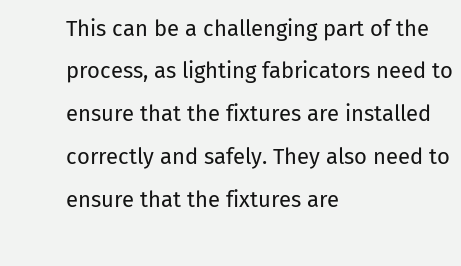This can be a challenging part of the process, as lighting fabricators need to ensure that the fixtures are installed correctly and safely. They also need to ensure that the fixtures are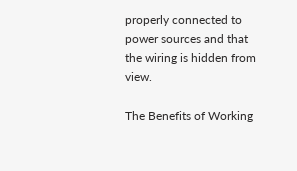properly connected to power sources and that the wiring is hidden from view.

The Benefits of Working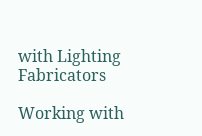with Lighting Fabricators

Working with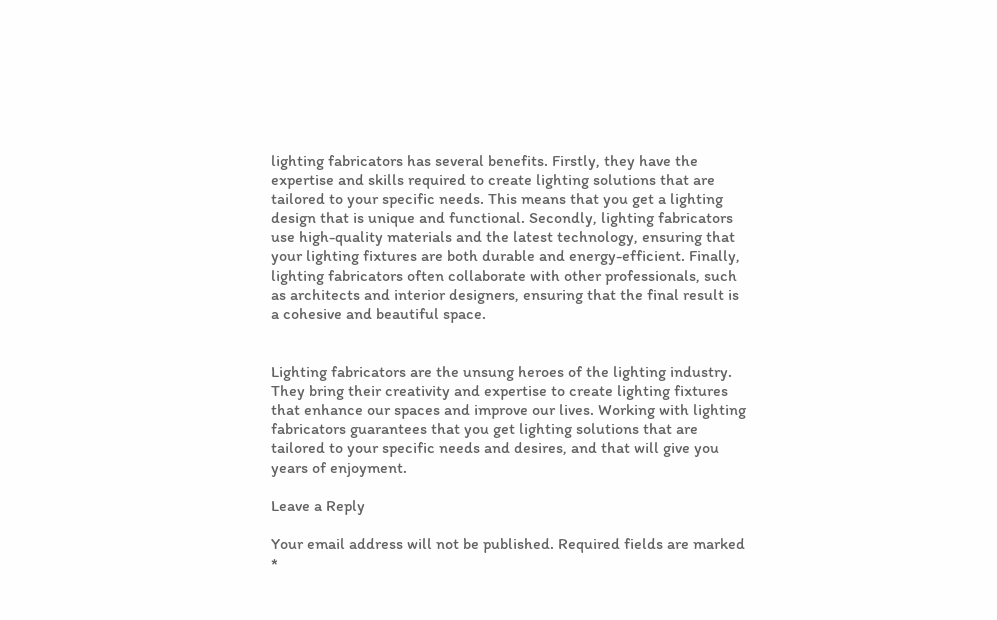lighting fabricators has several benefits. Firstly, they have the expertise and skills required to create lighting solutions that are tailored to your specific needs. This means that you get a lighting design that is unique and functional. Secondly, lighting fabricators use high-quality materials and the latest technology, ensuring that your lighting fixtures are both durable and energy-efficient. Finally, lighting fabricators often collaborate with other professionals, such as architects and interior designers, ensuring that the final result is a cohesive and beautiful space.


Lighting fabricators are the unsung heroes of the lighting industry. They bring their creativity and expertise to create lighting fixtures that enhance our spaces and improve our lives. Working with lighting fabricators guarantees that you get lighting solutions that are tailored to your specific needs and desires, and that will give you years of enjoyment.

Leave a Reply

Your email address will not be published. Required fields are marked *